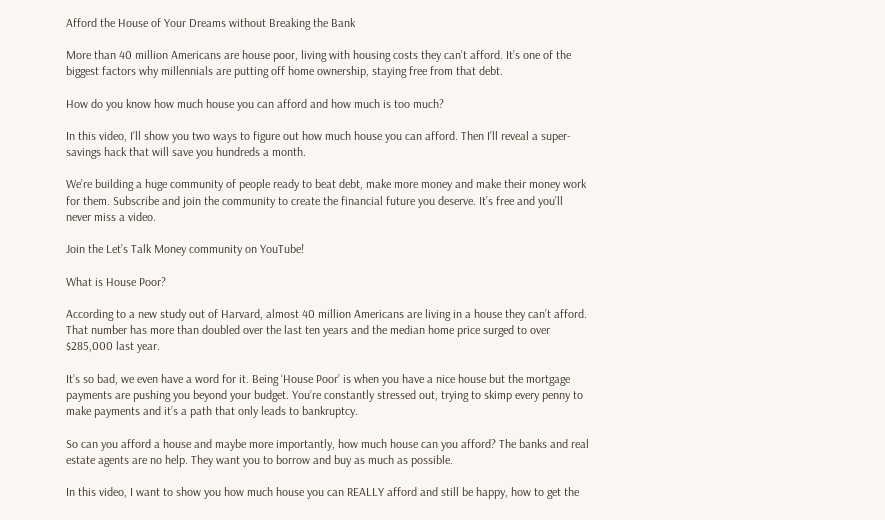Afford the House of Your Dreams without Breaking the Bank

More than 40 million Americans are house poor, living with housing costs they can’t afford. It’s one of the biggest factors why millennials are putting off home ownership, staying free from that debt.

How do you know how much house you can afford and how much is too much?

In this video, I’ll show you two ways to figure out how much house you can afford. Then I’ll reveal a super-savings hack that will save you hundreds a month.

We’re building a huge community of people ready to beat debt, make more money and make their money work for them. Subscribe and join the community to create the financial future you deserve. It’s free and you’ll never miss a video.

Join the Let’s Talk Money community on YouTube!

What is House Poor?

According to a new study out of Harvard, almost 40 million Americans are living in a house they can’t afford. That number has more than doubled over the last ten years and the median home price surged to over $285,000 last year.

It’s so bad, we even have a word for it. Being ‘House Poor’ is when you have a nice house but the mortgage payments are pushing you beyond your budget. You’re constantly stressed out, trying to skimp every penny to make payments and it’s a path that only leads to bankruptcy.

So can you afford a house and maybe more importantly, how much house can you afford? The banks and real estate agents are no help. They want you to borrow and buy as much as possible.

In this video, I want to show you how much house you can REALLY afford and still be happy, how to get the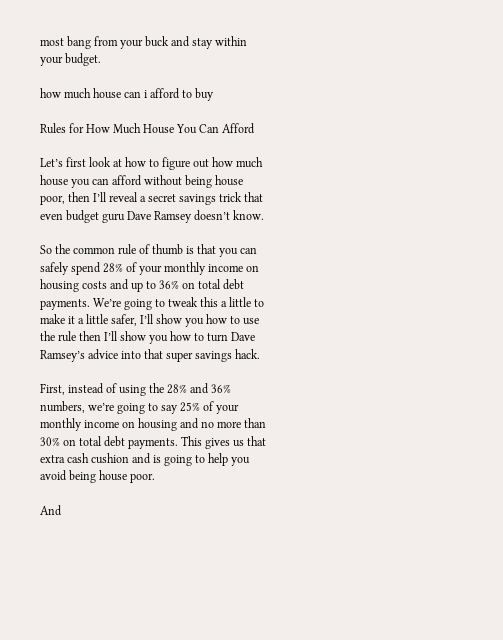most bang from your buck and stay within your budget.

how much house can i afford to buy

Rules for How Much House You Can Afford

Let’s first look at how to figure out how much house you can afford without being house poor, then I’ll reveal a secret savings trick that even budget guru Dave Ramsey doesn’t know.

So the common rule of thumb is that you can safely spend 28% of your monthly income on housing costs and up to 36% on total debt payments. We’re going to tweak this a little to make it a little safer, I’ll show you how to use the rule then I’ll show you how to turn Dave Ramsey’s advice into that super savings hack.

First, instead of using the 28% and 36% numbers, we’re going to say 25% of your monthly income on housing and no more than 30% on total debt payments. This gives us that extra cash cushion and is going to help you avoid being house poor.

And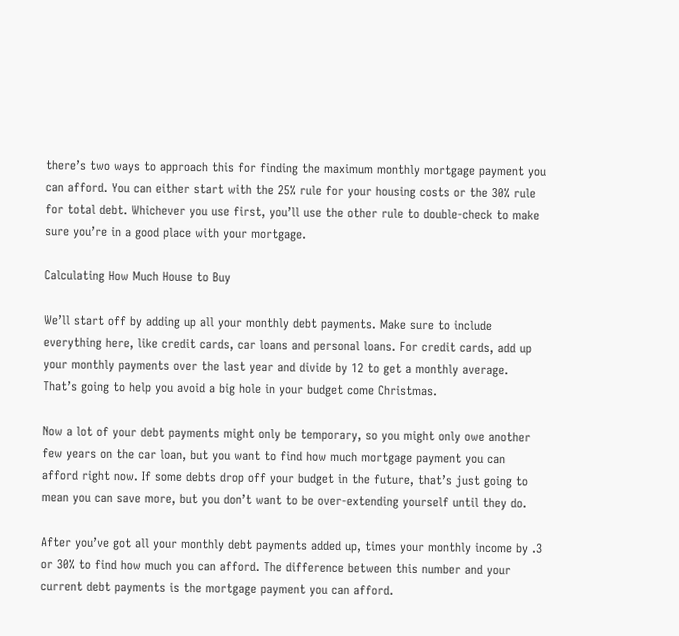there’s two ways to approach this for finding the maximum monthly mortgage payment you can afford. You can either start with the 25% rule for your housing costs or the 30% rule for total debt. Whichever you use first, you’ll use the other rule to double-check to make sure you’re in a good place with your mortgage.

Calculating How Much House to Buy

We’ll start off by adding up all your monthly debt payments. Make sure to include everything here, like credit cards, car loans and personal loans. For credit cards, add up your monthly payments over the last year and divide by 12 to get a monthly average. That’s going to help you avoid a big hole in your budget come Christmas.

Now a lot of your debt payments might only be temporary, so you might only owe another few years on the car loan, but you want to find how much mortgage payment you can afford right now. If some debts drop off your budget in the future, that’s just going to mean you can save more, but you don’t want to be over-extending yourself until they do.

After you’ve got all your monthly debt payments added up, times your monthly income by .3 or 30% to find how much you can afford. The difference between this number and your current debt payments is the mortgage payment you can afford.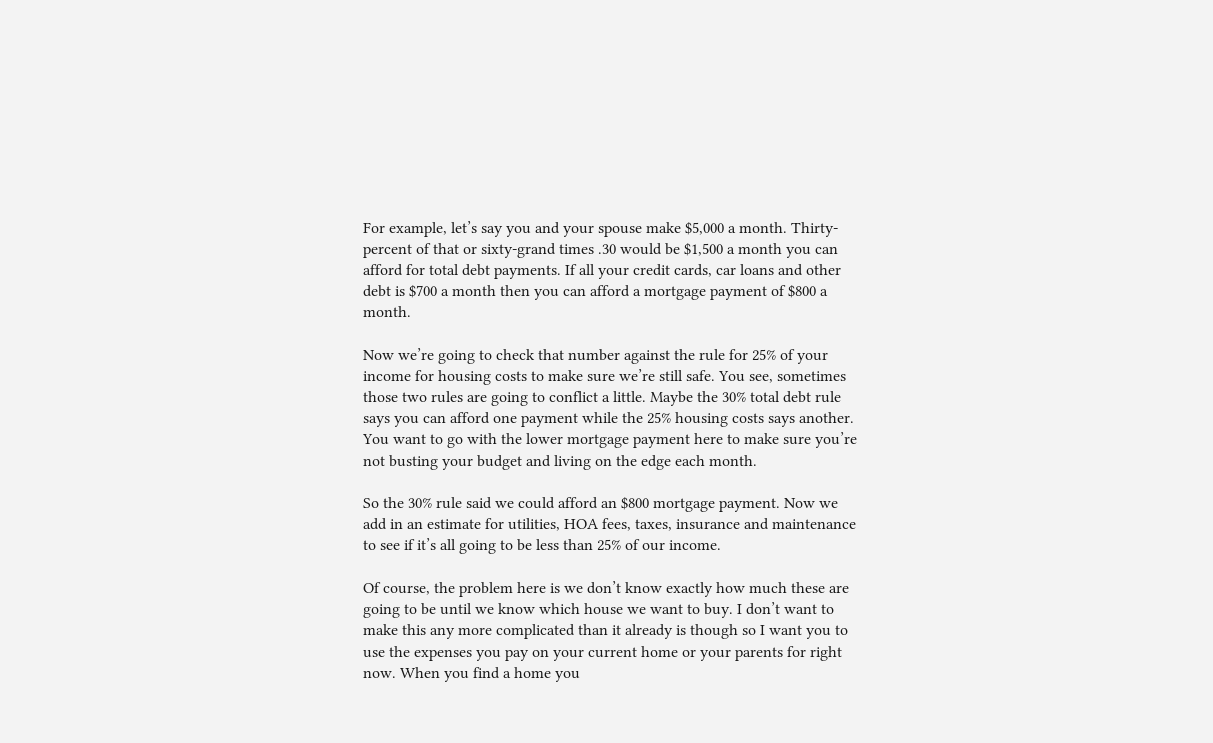For example, let’s say you and your spouse make $5,000 a month. Thirty-percent of that or sixty-grand times .30 would be $1,500 a month you can afford for total debt payments. If all your credit cards, car loans and other debt is $700 a month then you can afford a mortgage payment of $800 a month.

Now we’re going to check that number against the rule for 25% of your income for housing costs to make sure we’re still safe. You see, sometimes those two rules are going to conflict a little. Maybe the 30% total debt rule says you can afford one payment while the 25% housing costs says another. You want to go with the lower mortgage payment here to make sure you’re not busting your budget and living on the edge each month.

So the 30% rule said we could afford an $800 mortgage payment. Now we add in an estimate for utilities, HOA fees, taxes, insurance and maintenance to see if it’s all going to be less than 25% of our income.

Of course, the problem here is we don’t know exactly how much these are going to be until we know which house we want to buy. I don’t want to make this any more complicated than it already is though so I want you to use the expenses you pay on your current home or your parents for right now. When you find a home you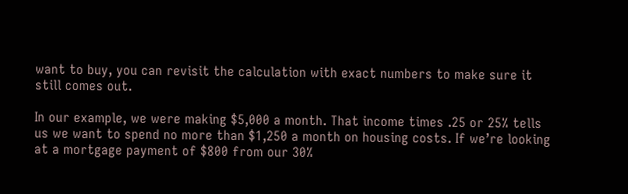want to buy, you can revisit the calculation with exact numbers to make sure it still comes out.

In our example, we were making $5,000 a month. That income times .25 or 25% tells us we want to spend no more than $1,250 a month on housing costs. If we’re looking at a mortgage payment of $800 from our 30%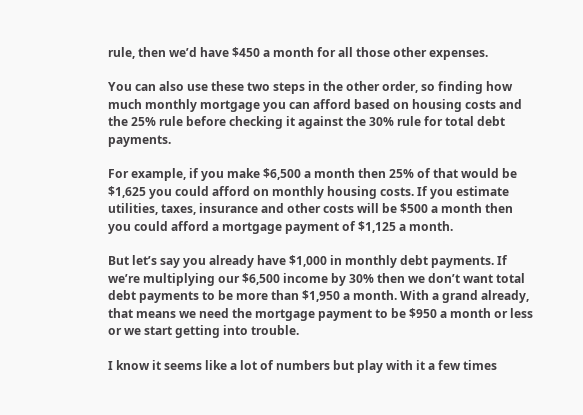rule, then we’d have $450 a month for all those other expenses.

You can also use these two steps in the other order, so finding how much monthly mortgage you can afford based on housing costs and the 25% rule before checking it against the 30% rule for total debt payments.

For example, if you make $6,500 a month then 25% of that would be $1,625 you could afford on monthly housing costs. If you estimate utilities, taxes, insurance and other costs will be $500 a month then you could afford a mortgage payment of $1,125 a month.

But let’s say you already have $1,000 in monthly debt payments. If we’re multiplying our $6,500 income by 30% then we don’t want total debt payments to be more than $1,950 a month. With a grand already, that means we need the mortgage payment to be $950 a month or less or we start getting into trouble.

I know it seems like a lot of numbers but play with it a few times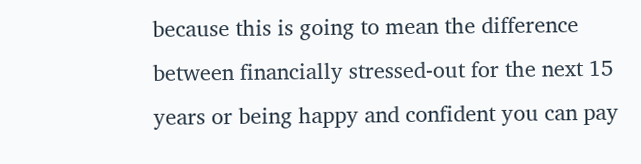because this is going to mean the difference between financially stressed-out for the next 15 years or being happy and confident you can pay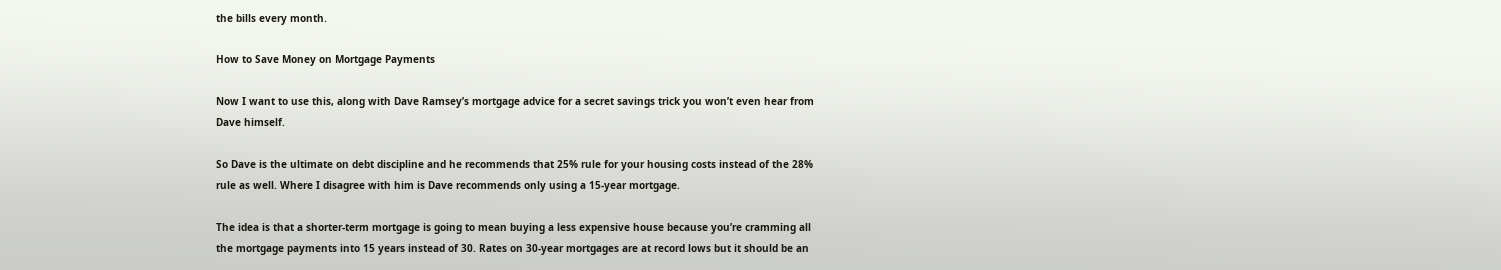the bills every month.

How to Save Money on Mortgage Payments

Now I want to use this, along with Dave Ramsey’s mortgage advice for a secret savings trick you won’t even hear from Dave himself.

So Dave is the ultimate on debt discipline and he recommends that 25% rule for your housing costs instead of the 28% rule as well. Where I disagree with him is Dave recommends only using a 15-year mortgage.

The idea is that a shorter-term mortgage is going to mean buying a less expensive house because you’re cramming all the mortgage payments into 15 years instead of 30. Rates on 30-year mortgages are at record lows but it should be an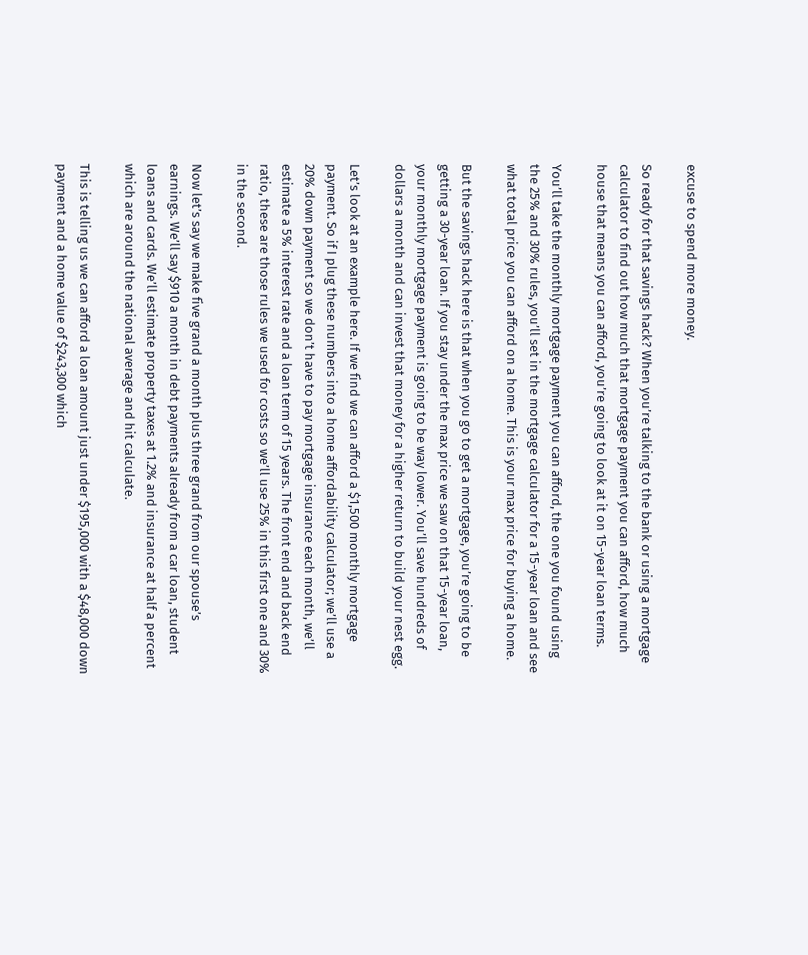excuse to spend more money.

So ready for that savings hack? When you’re talking to the bank or using a mortgage calculator to find out how much that mortgage payment you can afford, how much house that means you can afford, you’re going to look at it on 15-year loan terms.

You’ll take the monthly mortgage payment you can afford, the one you found using the 25% and 30% rules, you’ll set in the mortgage calculator for a 15-year loan and see what total price you can afford on a home. This is your max price for buying a home.

But the savings hack here is that when you go to get a mortgage, you’re going to be getting a 30-year loan. If you stay under the max price we saw on that 15-year loan, your monthly mortgage payment is going to be way lower. You’ll save hundreds of dollars a month and can invest that money for a higher return to build your nest egg.

Let’s look at an example here. If we find we can afford a $1,500 monthly mortgage payment. So if I plug these numbers into a home affordability calculator; we’ll use a 20% down payment so we don’t have to pay mortgage insurance each month, we’ll estimate a 5% interest rate and a loan term of 15 years. The front end and back end ratio, these are those rules we used for costs so we’ll use 25% in this first one and 30% in the second.

Now let’s say we make five grand a month plus three grand from our spouse’s earnings. We’ll say $910 a month in debt payments already from a car loan, student loans and cards. We’ll estimate property taxes at 1.2% and insurance at half a percent which are around the national average and hit calculate.

This is telling us we can afford a loan amount just under $195,000 with a $48,000 down payment and a home value of $243,300 which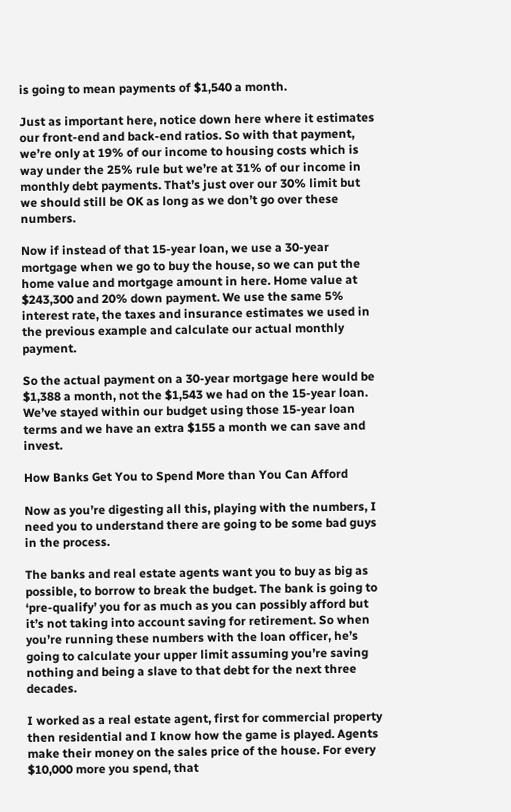is going to mean payments of $1,540 a month.

Just as important here, notice down here where it estimates our front-end and back-end ratios. So with that payment, we’re only at 19% of our income to housing costs which is way under the 25% rule but we’re at 31% of our income in monthly debt payments. That’s just over our 30% limit but we should still be OK as long as we don’t go over these numbers.

Now if instead of that 15-year loan, we use a 30-year mortgage when we go to buy the house, so we can put the home value and mortgage amount in here. Home value at $243,300 and 20% down payment. We use the same 5% interest rate, the taxes and insurance estimates we used in the previous example and calculate our actual monthly payment.

So the actual payment on a 30-year mortgage here would be $1,388 a month, not the $1,543 we had on the 15-year loan. We’ve stayed within our budget using those 15-year loan terms and we have an extra $155 a month we can save and invest.

How Banks Get You to Spend More than You Can Afford

Now as you’re digesting all this, playing with the numbers, I need you to understand there are going to be some bad guys in the process.

The banks and real estate agents want you to buy as big as possible, to borrow to break the budget. The bank is going to ‘pre-qualify’ you for as much as you can possibly afford but it’s not taking into account saving for retirement. So when you’re running these numbers with the loan officer, he’s going to calculate your upper limit assuming you’re saving nothing and being a slave to that debt for the next three decades.

I worked as a real estate agent, first for commercial property then residential and I know how the game is played. Agents make their money on the sales price of the house. For every $10,000 more you spend, that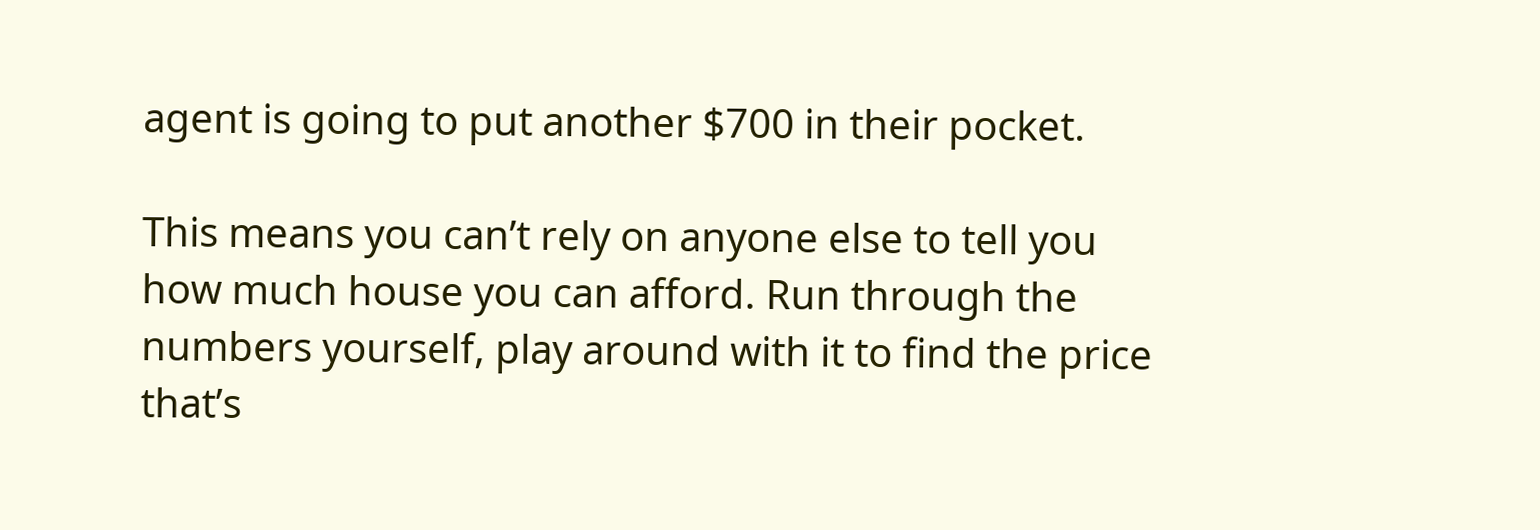agent is going to put another $700 in their pocket.

This means you can’t rely on anyone else to tell you how much house you can afford. Run through the numbers yourself, play around with it to find the price that’s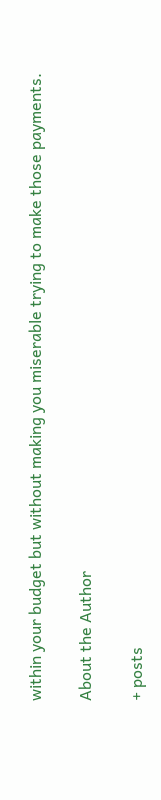within your budget but without making you miserable trying to make those payments.

About the Author

+ posts